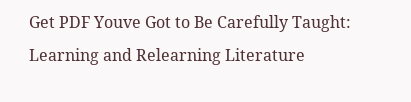Get PDF Youve Got to Be Carefully Taught: Learning and Relearning Literature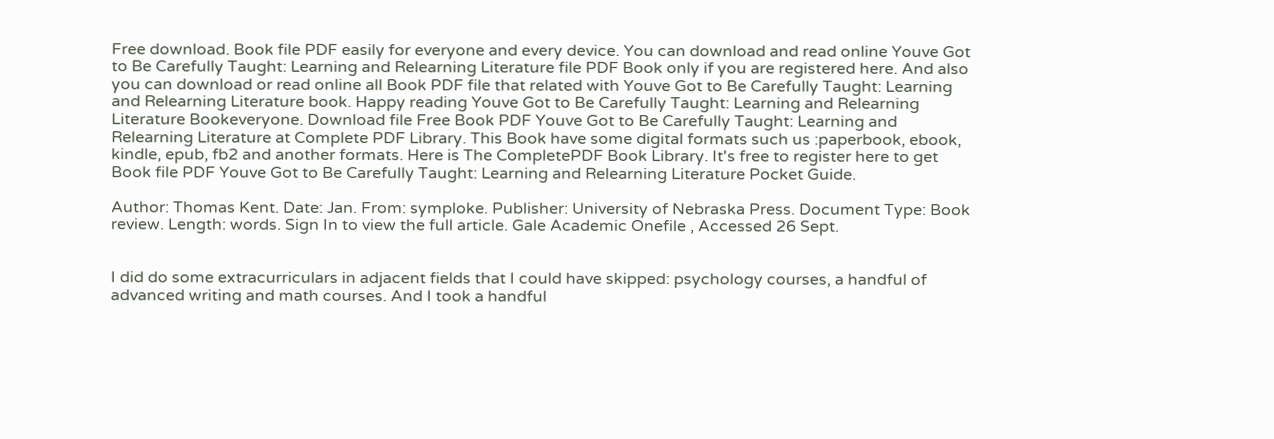Free download. Book file PDF easily for everyone and every device. You can download and read online Youve Got to Be Carefully Taught: Learning and Relearning Literature file PDF Book only if you are registered here. And also you can download or read online all Book PDF file that related with Youve Got to Be Carefully Taught: Learning and Relearning Literature book. Happy reading Youve Got to Be Carefully Taught: Learning and Relearning Literature Bookeveryone. Download file Free Book PDF Youve Got to Be Carefully Taught: Learning and Relearning Literature at Complete PDF Library. This Book have some digital formats such us :paperbook, ebook, kindle, epub, fb2 and another formats. Here is The CompletePDF Book Library. It's free to register here to get Book file PDF Youve Got to Be Carefully Taught: Learning and Relearning Literature Pocket Guide.

Author: Thomas Kent. Date: Jan. From: symploke. Publisher: University of Nebraska Press. Document Type: Book review. Length: words. Sign In to view the full article. Gale Academic Onefile , Accessed 26 Sept.


I did do some extracurriculars in adjacent fields that I could have skipped: psychology courses, a handful of advanced writing and math courses. And I took a handful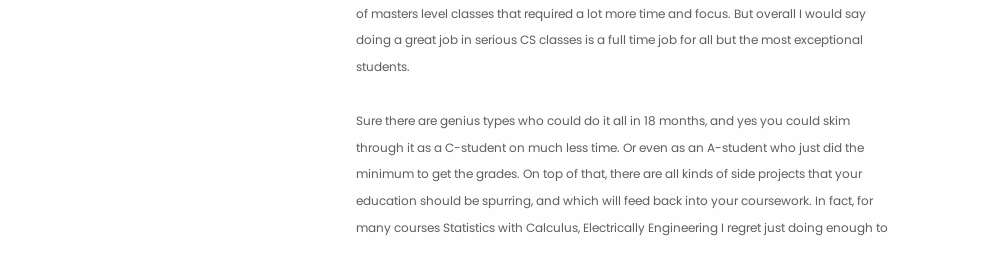of masters level classes that required a lot more time and focus. But overall I would say doing a great job in serious CS classes is a full time job for all but the most exceptional students.

Sure there are genius types who could do it all in 18 months, and yes you could skim through it as a C-student on much less time. Or even as an A-student who just did the minimum to get the grades. On top of that, there are all kinds of side projects that your education should be spurring, and which will feed back into your coursework. In fact, for many courses Statistics with Calculus, Electrically Engineering I regret just doing enough to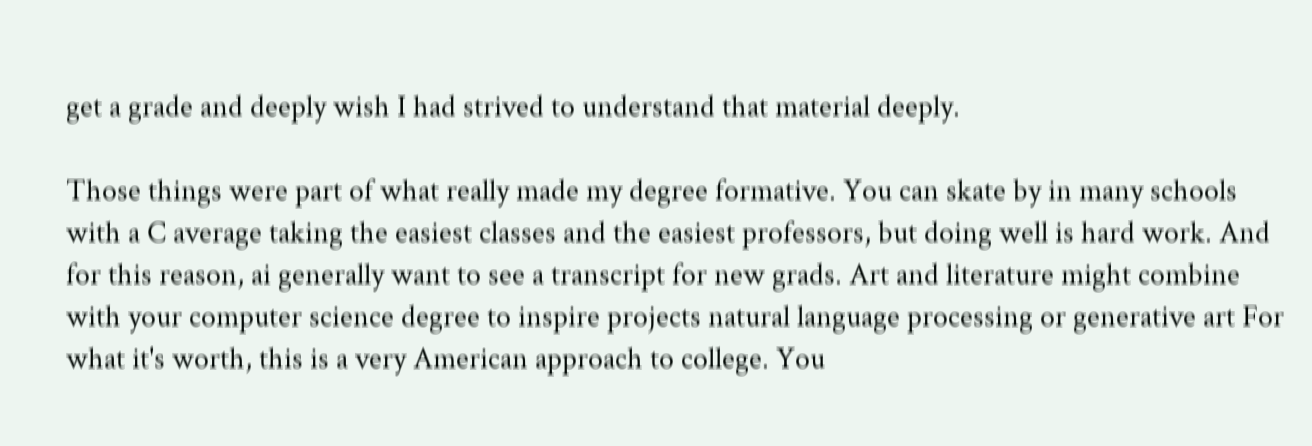get a grade and deeply wish I had strived to understand that material deeply.

Those things were part of what really made my degree formative. You can skate by in many schools with a C average taking the easiest classes and the easiest professors, but doing well is hard work. And for this reason, ai generally want to see a transcript for new grads. Art and literature might combine with your computer science degree to inspire projects natural language processing or generative art For what it's worth, this is a very American approach to college. You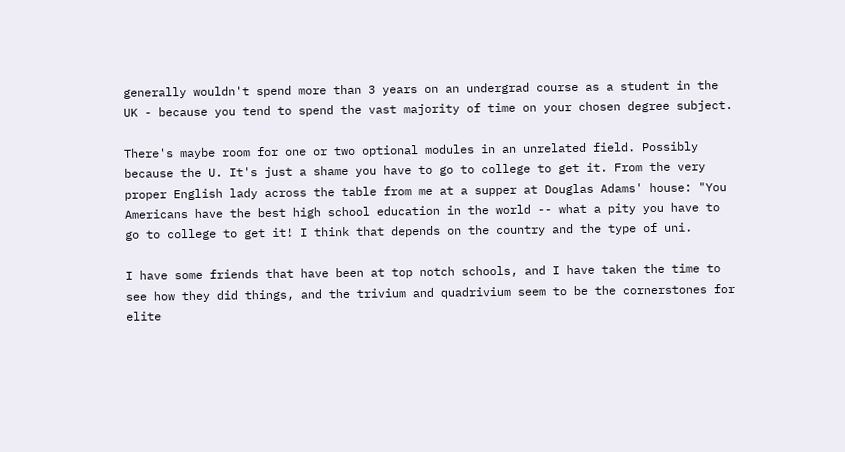generally wouldn't spend more than 3 years on an undergrad course as a student in the UK - because you tend to spend the vast majority of time on your chosen degree subject.

There's maybe room for one or two optional modules in an unrelated field. Possibly because the U. It's just a shame you have to go to college to get it. From the very proper English lady across the table from me at a supper at Douglas Adams' house: "You Americans have the best high school education in the world -- what a pity you have to go to college to get it! I think that depends on the country and the type of uni.

I have some friends that have been at top notch schools, and I have taken the time to see how they did things, and the trivium and quadrivium seem to be the cornerstones for elite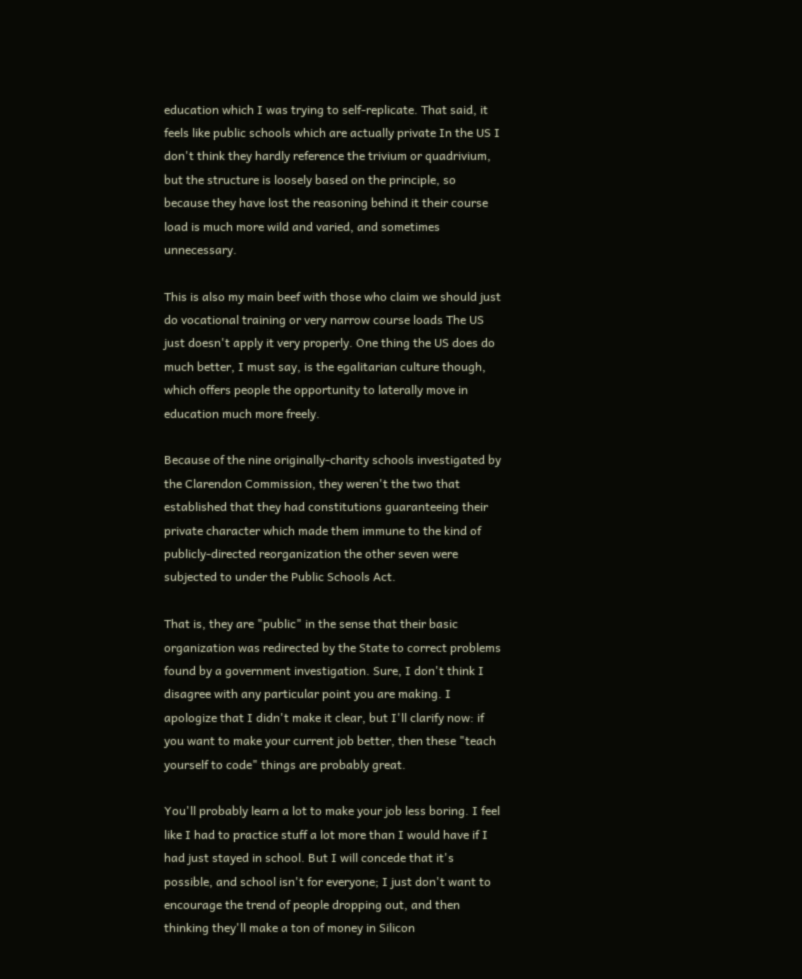education which I was trying to self-replicate. That said, it feels like public schools which are actually private In the US I don't think they hardly reference the trivium or quadrivium, but the structure is loosely based on the principle, so because they have lost the reasoning behind it their course load is much more wild and varied, and sometimes unnecessary.

This is also my main beef with those who claim we should just do vocational training or very narrow course loads The US just doesn't apply it very properly. One thing the US does do much better, I must say, is the egalitarian culture though, which offers people the opportunity to laterally move in education much more freely.

Because of the nine originally-charity schools investigated by the Clarendon Commission, they weren't the two that established that they had constitutions guaranteeing their private character which made them immune to the kind of publicly-directed reorganization the other seven were subjected to under the Public Schools Act.

That is, they are "public" in the sense that their basic organization was redirected by the State to correct problems found by a government investigation. Sure, I don't think I disagree with any particular point you are making. I apologize that I didn't make it clear, but I'll clarify now: if you want to make your current job better, then these "teach yourself to code" things are probably great.

You'll probably learn a lot to make your job less boring. I feel like I had to practice stuff a lot more than I would have if I had just stayed in school. But I will concede that it's possible, and school isn't for everyone; I just don't want to encourage the trend of people dropping out, and then thinking they'll make a ton of money in Silicon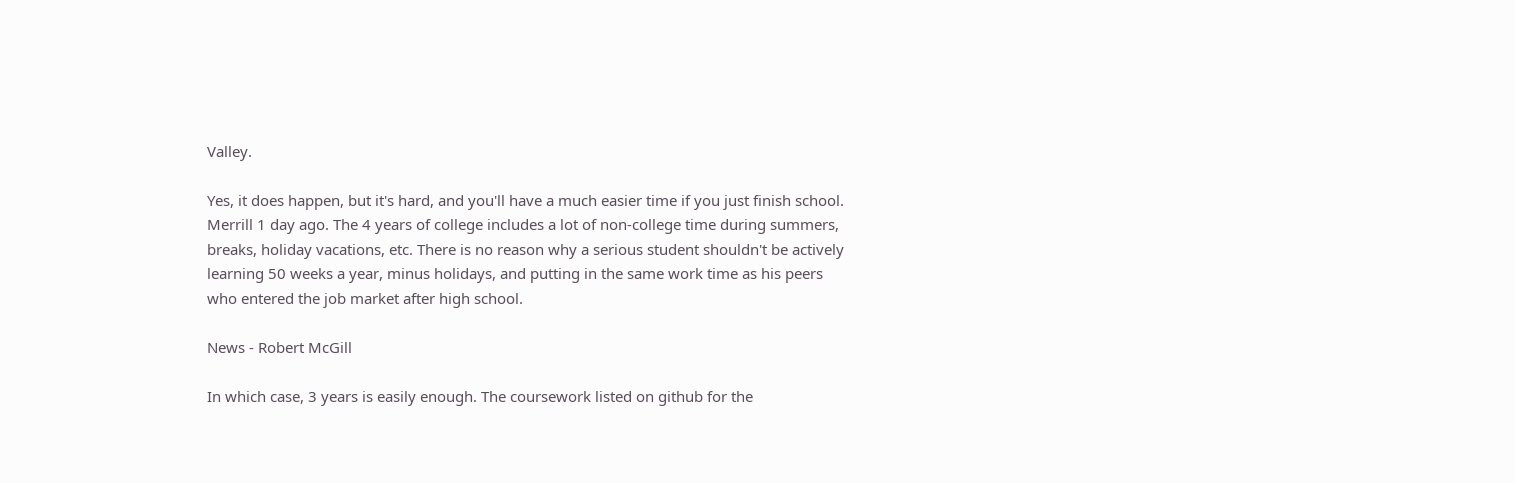Valley.

Yes, it does happen, but it's hard, and you'll have a much easier time if you just finish school. Merrill 1 day ago. The 4 years of college includes a lot of non-college time during summers, breaks, holiday vacations, etc. There is no reason why a serious student shouldn't be actively learning 50 weeks a year, minus holidays, and putting in the same work time as his peers who entered the job market after high school.

News - Robert McGill

In which case, 3 years is easily enough. The coursework listed on github for the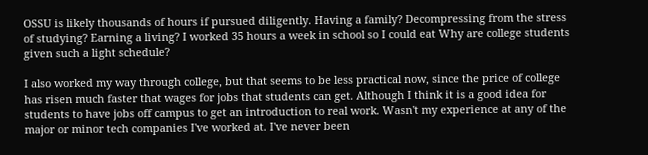OSSU is likely thousands of hours if pursued diligently. Having a family? Decompressing from the stress of studying? Earning a living? I worked 35 hours a week in school so I could eat Why are college students given such a light schedule?

I also worked my way through college, but that seems to be less practical now, since the price of college has risen much faster that wages for jobs that students can get. Although I think it is a good idea for students to have jobs off campus to get an introduction to real work. Wasn't my experience at any of the major or minor tech companies I've worked at. I've never been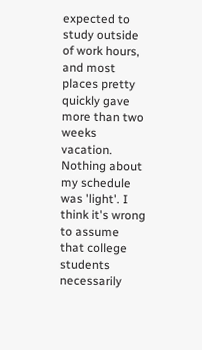expected to study outside of work hours, and most places pretty quickly gave more than two weeks vacation. Nothing about my schedule was 'light'. I think it's wrong to assume that college students necessarily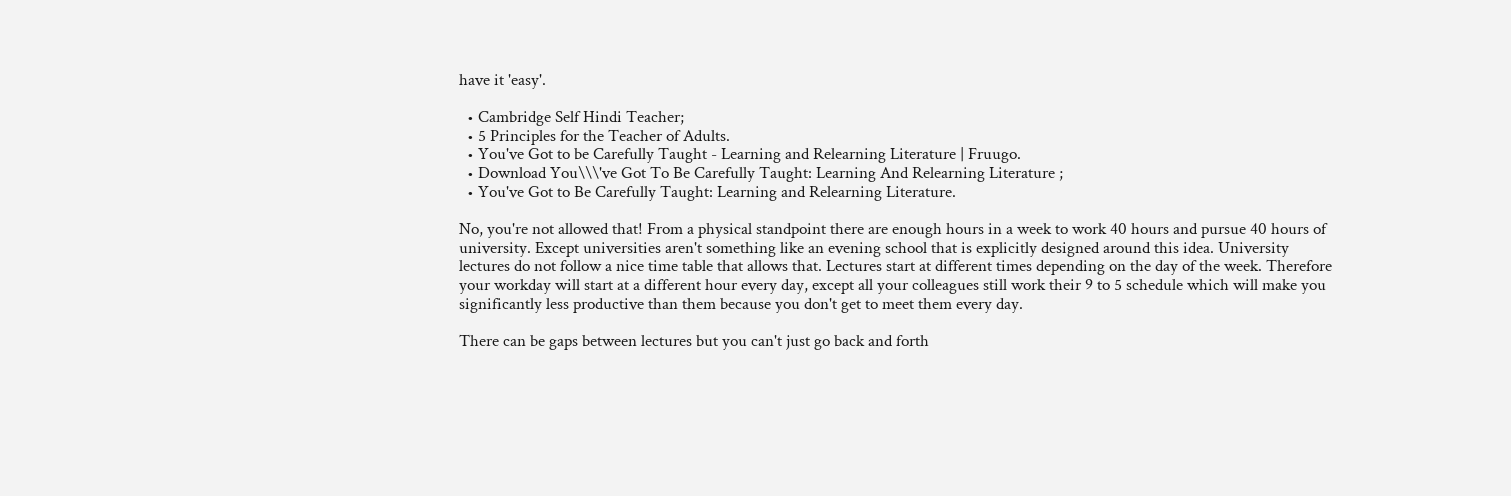have it 'easy'.

  • Cambridge Self Hindi Teacher;
  • 5 Principles for the Teacher of Adults.
  • You've Got to be Carefully Taught - Learning and Relearning Literature | Fruugo.
  • Download You\\\'ve Got To Be Carefully Taught: Learning And Relearning Literature ;
  • You've Got to Be Carefully Taught: Learning and Relearning Literature.

No, you're not allowed that! From a physical standpoint there are enough hours in a week to work 40 hours and pursue 40 hours of university. Except universities aren't something like an evening school that is explicitly designed around this idea. University lectures do not follow a nice time table that allows that. Lectures start at different times depending on the day of the week. Therefore your workday will start at a different hour every day, except all your colleagues still work their 9 to 5 schedule which will make you significantly less productive than them because you don't get to meet them every day.

There can be gaps between lectures but you can't just go back and forth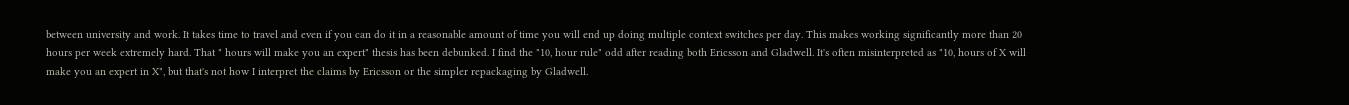between university and work. It takes time to travel and even if you can do it in a reasonable amount of time you will end up doing multiple context switches per day. This makes working significantly more than 20 hours per week extremely hard. That " hours will make you an expert" thesis has been debunked. I find the "10, hour rule" odd after reading both Ericsson and Gladwell. It's often misinterpreted as "10, hours of X will make you an expert in X", but that's not how I interpret the claims by Ericsson or the simpler repackaging by Gladwell.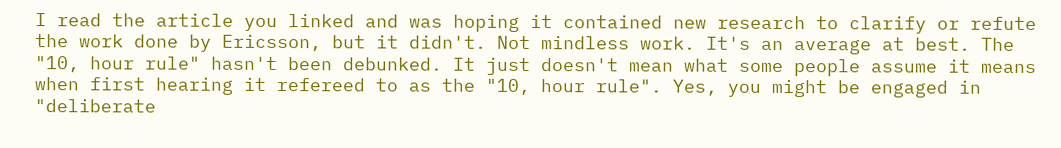I read the article you linked and was hoping it contained new research to clarify or refute the work done by Ericsson, but it didn't. Not mindless work. It's an average at best. The "10, hour rule" hasn't been debunked. It just doesn't mean what some people assume it means when first hearing it refereed to as the "10, hour rule". Yes, you might be engaged in "deliberate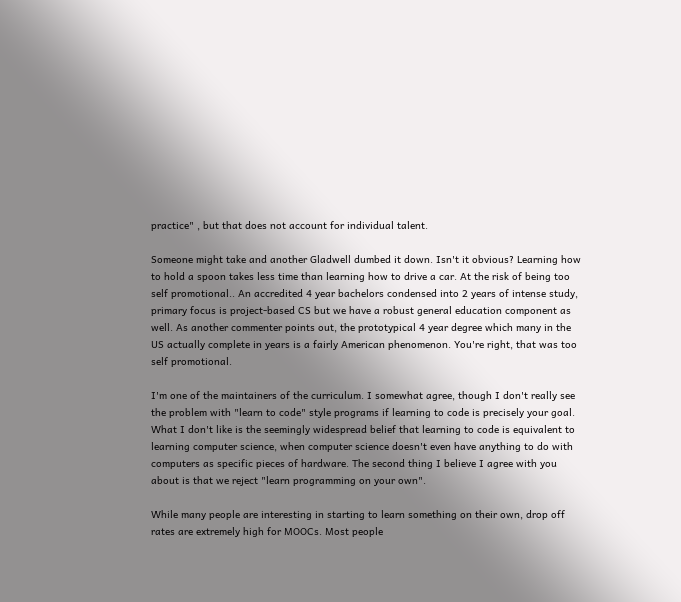practice" , but that does not account for individual talent.

Someone might take and another Gladwell dumbed it down. Isn't it obvious? Learning how to hold a spoon takes less time than learning how to drive a car. At the risk of being too self promotional.. An accredited 4 year bachelors condensed into 2 years of intense study, primary focus is project-based CS but we have a robust general education component as well. As another commenter points out, the prototypical 4 year degree which many in the US actually complete in years is a fairly American phenomenon. You're right, that was too self promotional.

I'm one of the maintainers of the curriculum. I somewhat agree, though I don't really see the problem with "learn to code" style programs if learning to code is precisely your goal. What I don't like is the seemingly widespread belief that learning to code is equivalent to learning computer science, when computer science doesn't even have anything to do with computers as specific pieces of hardware. The second thing I believe I agree with you about is that we reject "learn programming on your own".

While many people are interesting in starting to learn something on their own, drop off rates are extremely high for MOOCs. Most people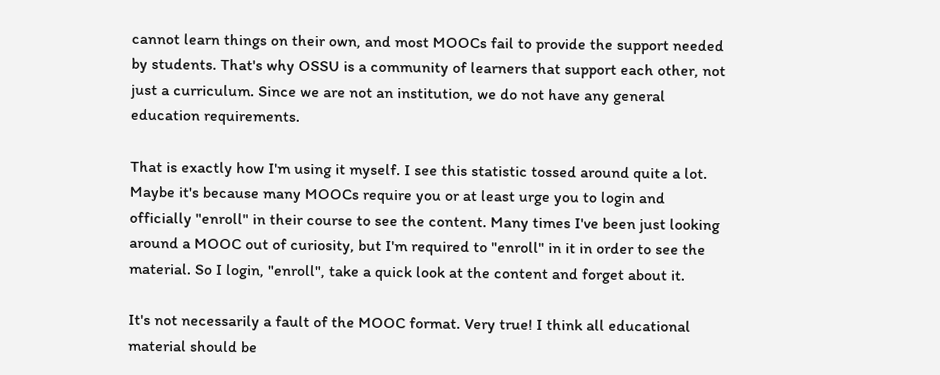cannot learn things on their own, and most MOOCs fail to provide the support needed by students. That's why OSSU is a community of learners that support each other, not just a curriculum. Since we are not an institution, we do not have any general education requirements.

That is exactly how I'm using it myself. I see this statistic tossed around quite a lot. Maybe it's because many MOOCs require you or at least urge you to login and officially "enroll" in their course to see the content. Many times I've been just looking around a MOOC out of curiosity, but I'm required to "enroll" in it in order to see the material. So I login, "enroll", take a quick look at the content and forget about it.

It's not necessarily a fault of the MOOC format. Very true! I think all educational material should be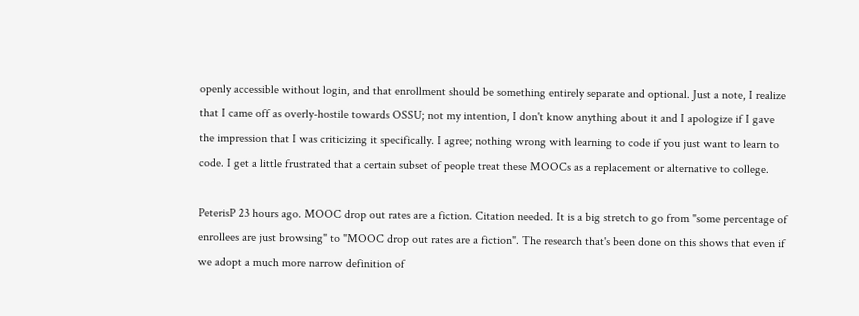openly accessible without login, and that enrollment should be something entirely separate and optional. Just a note, I realize that I came off as overly-hostile towards OSSU; not my intention, I don't know anything about it and I apologize if I gave the impression that I was criticizing it specifically. I agree; nothing wrong with learning to code if you just want to learn to code. I get a little frustrated that a certain subset of people treat these MOOCs as a replacement or alternative to college.

PeterisP 23 hours ago. MOOC drop out rates are a fiction. Citation needed. It is a big stretch to go from "some percentage of enrollees are just browsing" to "MOOC drop out rates are a fiction". The research that's been done on this shows that even if we adopt a much more narrow definition of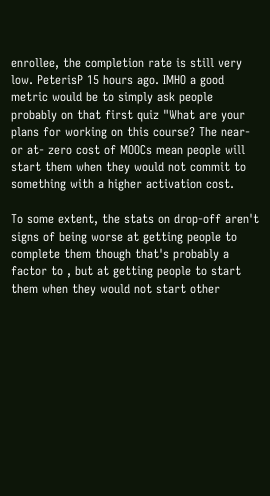enrollee, the completion rate is still very low. PeterisP 15 hours ago. IMHO a good metric would be to simply ask people probably on that first quiz "What are your plans for working on this course? The near- or at- zero cost of MOOCs mean people will start them when they would not commit to something with a higher activation cost.

To some extent, the stats on drop-off aren't signs of being worse at getting people to complete them though that's probably a factor to , but at getting people to start them when they would not start other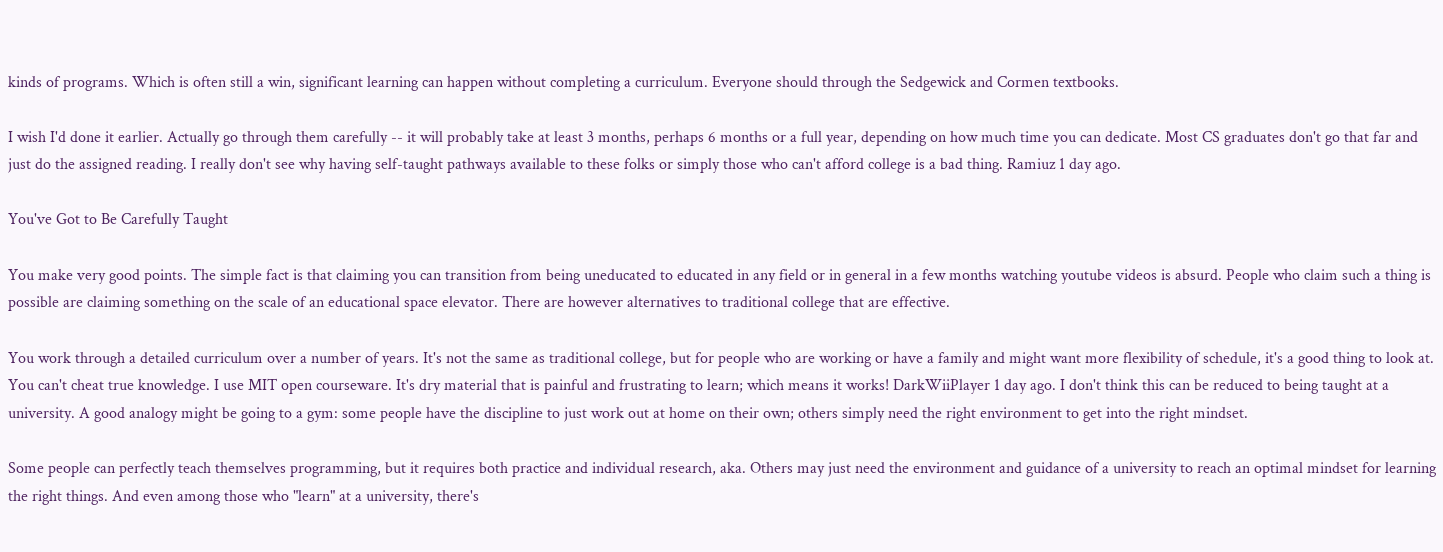kinds of programs. Which is often still a win, significant learning can happen without completing a curriculum. Everyone should through the Sedgewick and Cormen textbooks.

I wish I'd done it earlier. Actually go through them carefully -- it will probably take at least 3 months, perhaps 6 months or a full year, depending on how much time you can dedicate. Most CS graduates don't go that far and just do the assigned reading. I really don't see why having self-taught pathways available to these folks or simply those who can't afford college is a bad thing. Ramiuz 1 day ago.

You've Got to Be Carefully Taught

You make very good points. The simple fact is that claiming you can transition from being uneducated to educated in any field or in general in a few months watching youtube videos is absurd. People who claim such a thing is possible are claiming something on the scale of an educational space elevator. There are however alternatives to traditional college that are effective.

You work through a detailed curriculum over a number of years. It's not the same as traditional college, but for people who are working or have a family and might want more flexibility of schedule, it's a good thing to look at. You can't cheat true knowledge. I use MIT open courseware. It's dry material that is painful and frustrating to learn; which means it works! DarkWiiPlayer 1 day ago. I don't think this can be reduced to being taught at a university. A good analogy might be going to a gym: some people have the discipline to just work out at home on their own; others simply need the right environment to get into the right mindset.

Some people can perfectly teach themselves programming, but it requires both practice and individual research, aka. Others may just need the environment and guidance of a university to reach an optimal mindset for learning the right things. And even among those who "learn" at a university, there's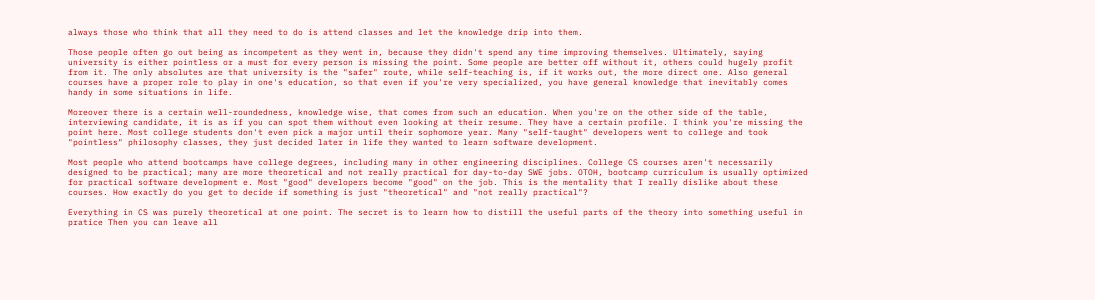always those who think that all they need to do is attend classes and let the knowledge drip into them.

Those people often go out being as incompetent as they went in, because they didn't spend any time improving themselves. Ultimately, saying university is either pointless or a must for every person is missing the point. Some people are better off without it, others could hugely profit from it. The only absolutes are that university is the "safer" route, while self-teaching is, if it works out, the more direct one. Also general courses have a proper role to play in one's education, so that even if you're very specialized, you have general knowledge that inevitably comes handy in some situations in life.

Moreover there is a certain well-roundedness, knowledge wise, that comes from such an education. When you're on the other side of the table, interviewing candidate, it is as if you can spot them without even looking at their resume. They have a certain profile. I think you're missing the point here. Most college students don't even pick a major until their sophomore year. Many "self-taught" developers went to college and took "pointless" philosophy classes, they just decided later in life they wanted to learn software development.

Most people who attend bootcamps have college degrees, including many in other engineering disciplines. College CS courses aren't necessarily designed to be practical; many are more theoretical and not really practical for day-to-day SWE jobs. OTOH, bootcamp curriculum is usually optimized for practical software development e. Most "good" developers become "good" on the job. This is the mentality that I really dislike about these courses. How exactly do you get to decide if something is just "theoretical" and "not really practical"?

Everything in CS was purely theoretical at one point. The secret is to learn how to distill the useful parts of the theory into something useful in pratice Then you can leave all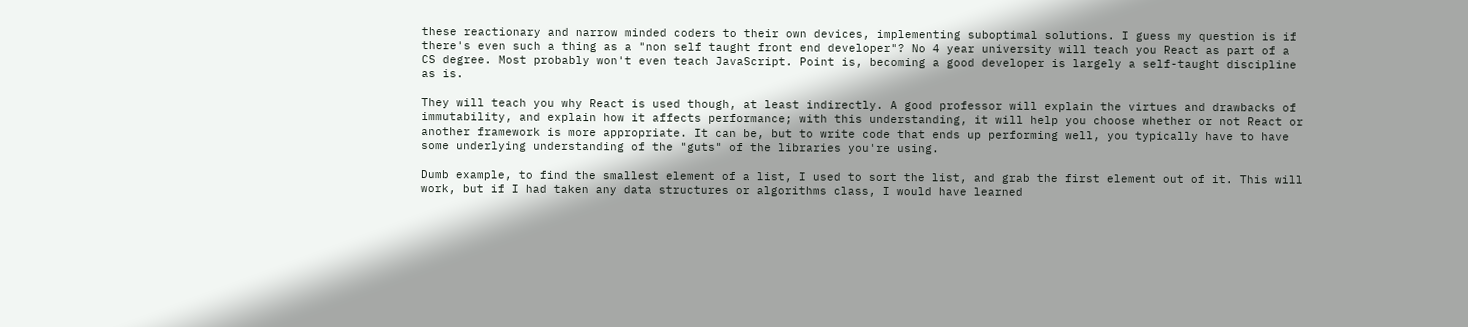these reactionary and narrow minded coders to their own devices, implementing suboptimal solutions. I guess my question is if there's even such a thing as a "non self taught front end developer"? No 4 year university will teach you React as part of a CS degree. Most probably won't even teach JavaScript. Point is, becoming a good developer is largely a self-taught discipline as is.

They will teach you why React is used though, at least indirectly. A good professor will explain the virtues and drawbacks of immutability, and explain how it affects performance; with this understanding, it will help you choose whether or not React or another framework is more appropriate. It can be, but to write code that ends up performing well, you typically have to have some underlying understanding of the "guts" of the libraries you're using.

Dumb example, to find the smallest element of a list, I used to sort the list, and grab the first element out of it. This will work, but if I had taken any data structures or algorithms class, I would have learned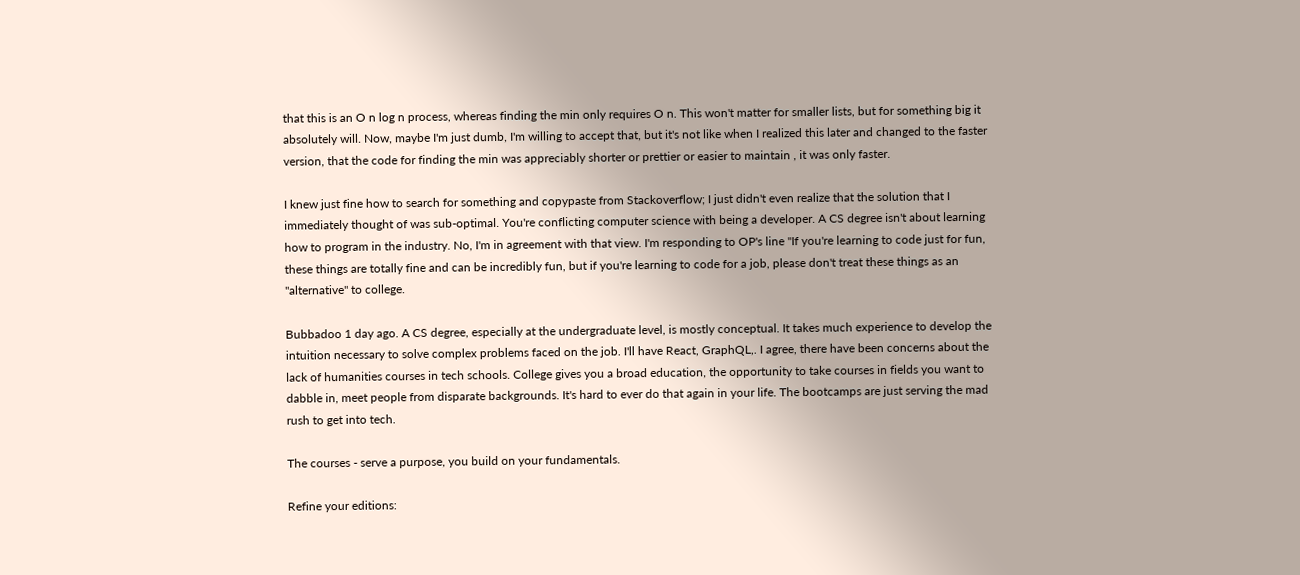that this is an O n log n process, whereas finding the min only requires O n. This won't matter for smaller lists, but for something big it absolutely will. Now, maybe I'm just dumb, I'm willing to accept that, but it's not like when I realized this later and changed to the faster version, that the code for finding the min was appreciably shorter or prettier or easier to maintain , it was only faster.

I knew just fine how to search for something and copypaste from Stackoverflow; I just didn't even realize that the solution that I immediately thought of was sub-optimal. You're conflicting computer science with being a developer. A CS degree isn't about learning how to program in the industry. No, I'm in agreement with that view. I'm responding to OP's line "If you're learning to code just for fun, these things are totally fine and can be incredibly fun, but if you're learning to code for a job, please don't treat these things as an "alternative" to college.

Bubbadoo 1 day ago. A CS degree, especially at the undergraduate level, is mostly conceptual. It takes much experience to develop the intuition necessary to solve complex problems faced on the job. I'll have React, GraphQL,. I agree, there have been concerns about the lack of humanities courses in tech schools. College gives you a broad education, the opportunity to take courses in fields you want to dabble in, meet people from disparate backgrounds. It's hard to ever do that again in your life. The bootcamps are just serving the mad rush to get into tech.

The courses - serve a purpose, you build on your fundamentals.

Refine your editions: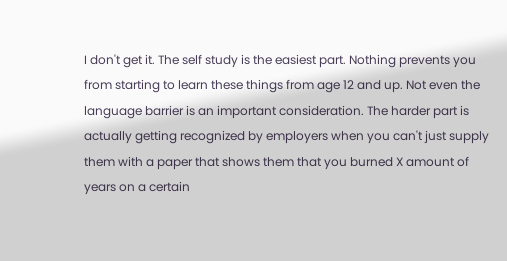I don't get it. The self study is the easiest part. Nothing prevents you from starting to learn these things from age 12 and up. Not even the language barrier is an important consideration. The harder part is actually getting recognized by employers when you can't just supply them with a paper that shows them that you burned X amount of years on a certain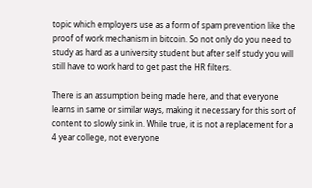topic which employers use as a form of spam prevention like the proof of work mechanism in bitcoin. So not only do you need to study as hard as a university student but after self study you will still have to work hard to get past the HR filters.

There is an assumption being made here, and that everyone learns in same or similar ways, making it necessary for this sort of content to slowly sink in. While true, it is not a replacement for a 4 year college, not everyone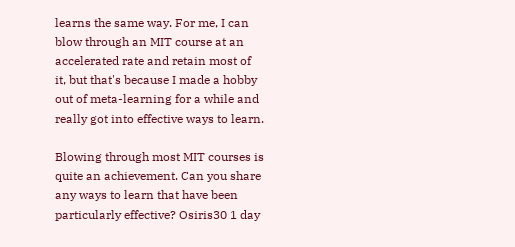learns the same way. For me, I can blow through an MIT course at an accelerated rate and retain most of it, but that's because I made a hobby out of meta-learning for a while and really got into effective ways to learn.

Blowing through most MIT courses is quite an achievement. Can you share any ways to learn that have been particularly effective? Osiris30 1 day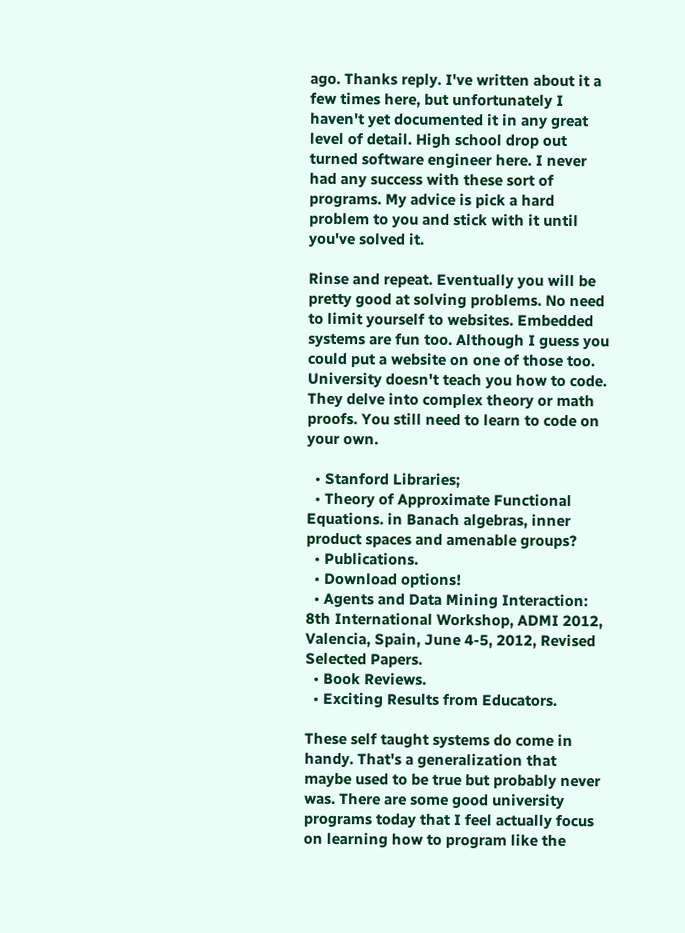ago. Thanks reply. I've written about it a few times here, but unfortunately I haven't yet documented it in any great level of detail. High school drop out turned software engineer here. I never had any success with these sort of programs. My advice is pick a hard problem to you and stick with it until you've solved it.

Rinse and repeat. Eventually you will be pretty good at solving problems. No need to limit yourself to websites. Embedded systems are fun too. Although I guess you could put a website on one of those too. University doesn't teach you how to code. They delve into complex theory or math proofs. You still need to learn to code on your own.

  • Stanford Libraries;
  • Theory of Approximate Functional Equations. in Banach algebras, inner product spaces and amenable groups?
  • Publications.
  • Download options!
  • Agents and Data Mining Interaction: 8th International Workshop, ADMI 2012, Valencia, Spain, June 4-5, 2012, Revised Selected Papers.
  • Book Reviews.
  • Exciting Results from Educators.

These self taught systems do come in handy. That's a generalization that maybe used to be true but probably never was. There are some good university programs today that I feel actually focus on learning how to program like the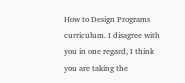How to Design Programs curriculum. I disagree with you in one regard, I think you are taking the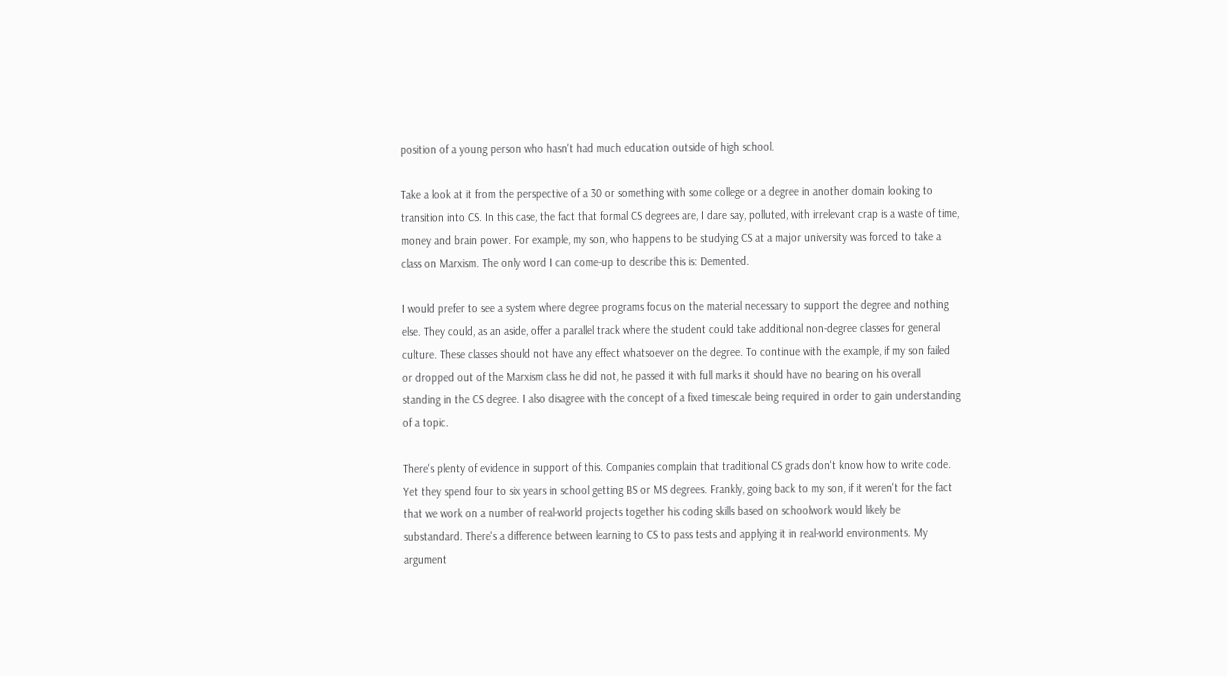position of a young person who hasn't had much education outside of high school.

Take a look at it from the perspective of a 30 or something with some college or a degree in another domain looking to transition into CS. In this case, the fact that formal CS degrees are, I dare say, polluted, with irrelevant crap is a waste of time, money and brain power. For example, my son, who happens to be studying CS at a major university was forced to take a class on Marxism. The only word I can come-up to describe this is: Demented.

I would prefer to see a system where degree programs focus on the material necessary to support the degree and nothing else. They could, as an aside, offer a parallel track where the student could take additional non-degree classes for general culture. These classes should not have any effect whatsoever on the degree. To continue with the example, if my son failed or dropped out of the Marxism class he did not, he passed it with full marks it should have no bearing on his overall standing in the CS degree. I also disagree with the concept of a fixed timescale being required in order to gain understanding of a topic.

There's plenty of evidence in support of this. Companies complain that traditional CS grads don't know how to write code. Yet they spend four to six years in school getting BS or MS degrees. Frankly, going back to my son, if it weren't for the fact that we work on a number of real-world projects together his coding skills based on schoolwork would likely be substandard. There's a difference between learning to CS to pass tests and applying it in real-world environments. My argument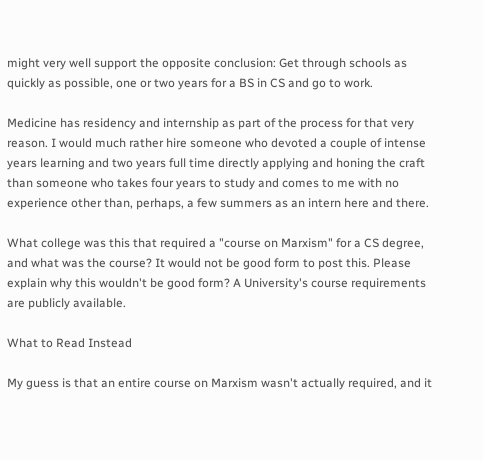might very well support the opposite conclusion: Get through schools as quickly as possible, one or two years for a BS in CS and go to work.

Medicine has residency and internship as part of the process for that very reason. I would much rather hire someone who devoted a couple of intense years learning and two years full time directly applying and honing the craft than someone who takes four years to study and comes to me with no experience other than, perhaps, a few summers as an intern here and there.

What college was this that required a "course on Marxism" for a CS degree, and what was the course? It would not be good form to post this. Please explain why this wouldn't be good form? A University's course requirements are publicly available.

What to Read Instead

My guess is that an entire course on Marxism wasn't actually required, and it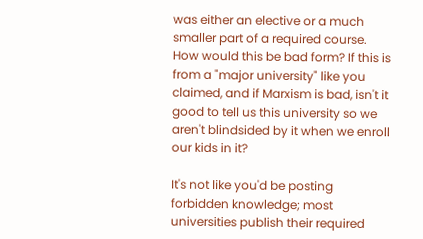was either an elective or a much smaller part of a required course. How would this be bad form? If this is from a "major university" like you claimed, and if Marxism is bad, isn't it good to tell us this university so we aren't blindsided by it when we enroll our kids in it?

It's not like you'd be posting forbidden knowledge; most universities publish their required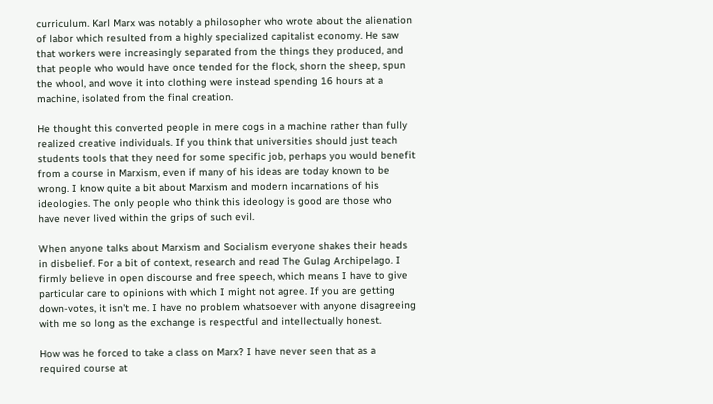curriculum. Karl Marx was notably a philosopher who wrote about the alienation of labor which resulted from a highly specialized capitalist economy. He saw that workers were increasingly separated from the things they produced, and that people who would have once tended for the flock, shorn the sheep, spun the whool, and wove it into clothing were instead spending 16 hours at a machine, isolated from the final creation.

He thought this converted people in mere cogs in a machine rather than fully realized creative individuals. If you think that universities should just teach students tools that they need for some specific job, perhaps you would benefit from a course in Marxism, even if many of his ideas are today known to be wrong. I know quite a bit about Marxism and modern incarnations of his ideologies. The only people who think this ideology is good are those who have never lived within the grips of such evil.

When anyone talks about Marxism and Socialism everyone shakes their heads in disbelief. For a bit of context, research and read The Gulag Archipelago. I firmly believe in open discourse and free speech, which means I have to give particular care to opinions with which I might not agree. If you are getting down-votes, it isn't me. I have no problem whatsoever with anyone disagreeing with me so long as the exchange is respectful and intellectually honest.

How was he forced to take a class on Marx? I have never seen that as a required course at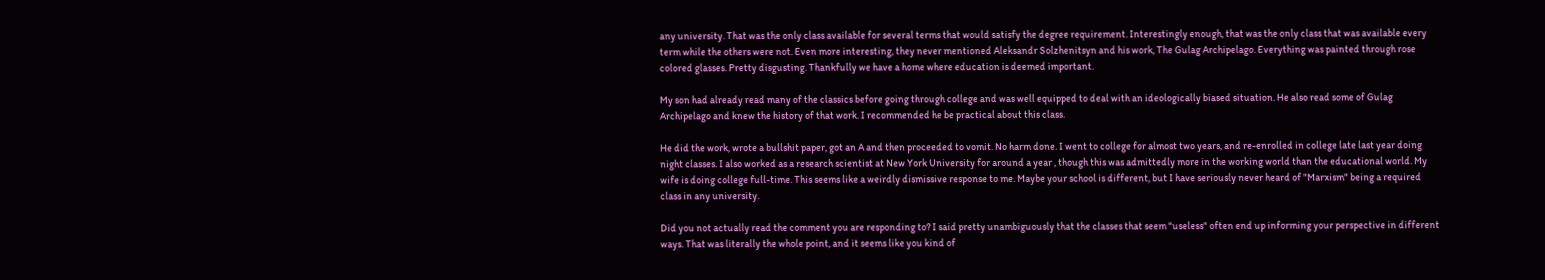any university. That was the only class available for several terms that would satisfy the degree requirement. Interestingly enough, that was the only class that was available every term while the others were not. Even more interesting, they never mentioned Aleksandr Solzhenitsyn and his work, The Gulag Archipelago. Everything was painted through rose colored glasses. Pretty disgusting. Thankfully we have a home where education is deemed important.

My son had already read many of the classics before going through college and was well equipped to deal with an ideologically biased situation. He also read some of Gulag Archipelago and knew the history of that work. I recommended he be practical about this class.

He did the work, wrote a bullshit paper, got an A and then proceeded to vomit. No harm done. I went to college for almost two years, and re-enrolled in college late last year doing night classes. I also worked as a research scientist at New York University for around a year , though this was admittedly more in the working world than the educational world. My wife is doing college full-time. This seems like a weirdly dismissive response to me. Maybe your school is different, but I have seriously never heard of "Marxism" being a required class in any university.

Did you not actually read the comment you are responding to? I said pretty unambiguously that the classes that seem "useless" often end up informing your perspective in different ways. That was literally the whole point, and it seems like you kind of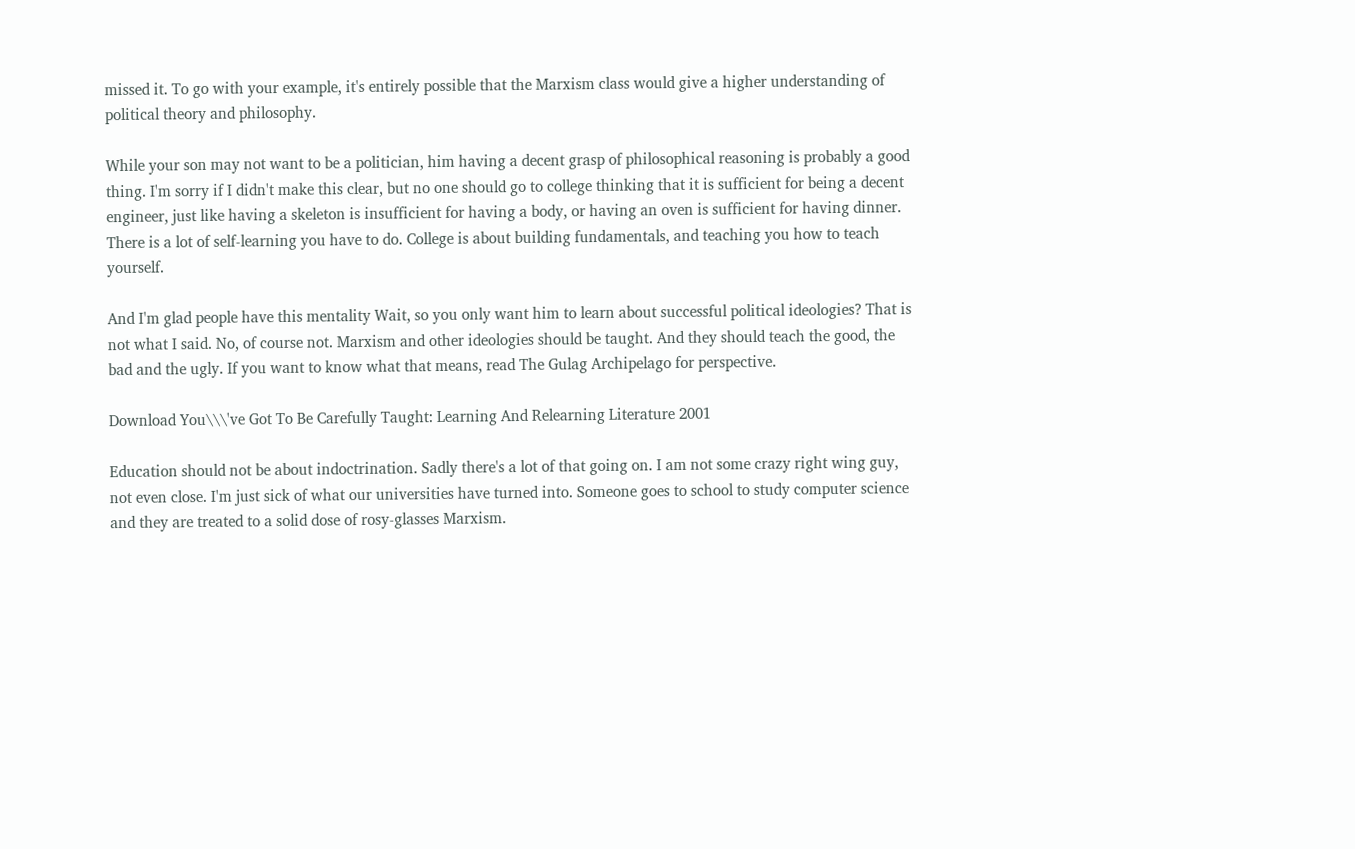missed it. To go with your example, it's entirely possible that the Marxism class would give a higher understanding of political theory and philosophy.

While your son may not want to be a politician, him having a decent grasp of philosophical reasoning is probably a good thing. I'm sorry if I didn't make this clear, but no one should go to college thinking that it is sufficient for being a decent engineer, just like having a skeleton is insufficient for having a body, or having an oven is sufficient for having dinner. There is a lot of self-learning you have to do. College is about building fundamentals, and teaching you how to teach yourself.

And I'm glad people have this mentality Wait, so you only want him to learn about successful political ideologies? That is not what I said. No, of course not. Marxism and other ideologies should be taught. And they should teach the good, the bad and the ugly. If you want to know what that means, read The Gulag Archipelago for perspective.

Download You\\\'ve Got To Be Carefully Taught: Learning And Relearning Literature 2001

Education should not be about indoctrination. Sadly there's a lot of that going on. I am not some crazy right wing guy, not even close. I'm just sick of what our universities have turned into. Someone goes to school to study computer science and they are treated to a solid dose of rosy-glasses Marxism.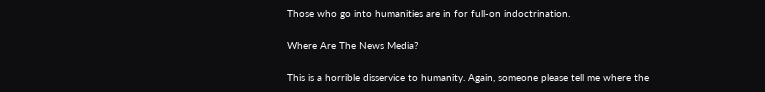Those who go into humanities are in for full-on indoctrination.

Where Are The News Media?

This is a horrible disservice to humanity. Again, someone please tell me where the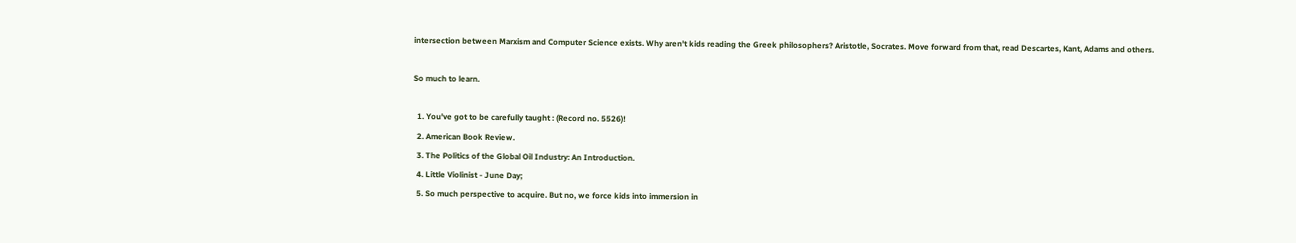intersection between Marxism and Computer Science exists. Why aren't kids reading the Greek philosophers? Aristotle, Socrates. Move forward from that, read Descartes, Kant, Adams and others.

So much to learn.

  1. You've got to be carefully taught : (Record no. 5526)!
  2. American Book Review.
  3. The Politics of the Global Oil Industry: An Introduction.
  4. Little Violinist - June Day;
  5. So much perspective to acquire. But no, we force kids into immersion in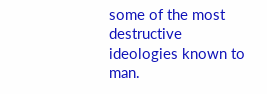some of the most destructive ideologies known to man.